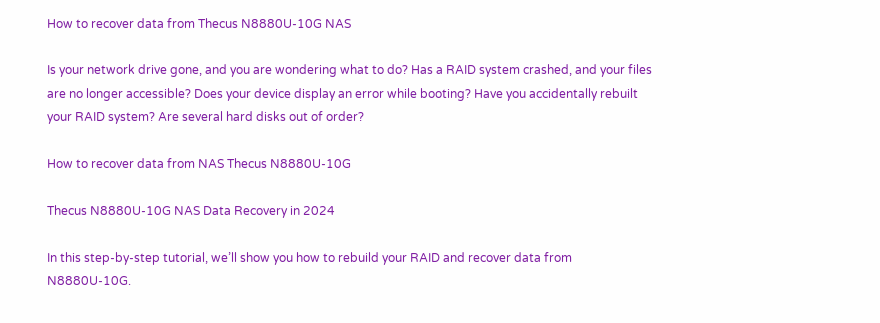How to recover data from Thecus N8880U-10G NAS

Is your network drive gone, and you are wondering what to do? Has a RAID system crashed, and your files are no longer accessible? Does your device display an error while booting? Have you accidentally rebuilt your RAID system? Are several hard disks out of order?

How to recover data from NAS Thecus N8880U-10G

Thecus N8880U-10G NAS Data Recovery in 2024

In this step-by-step tutorial, we’ll show you how to rebuild your RAID and recover data from N8880U-10G.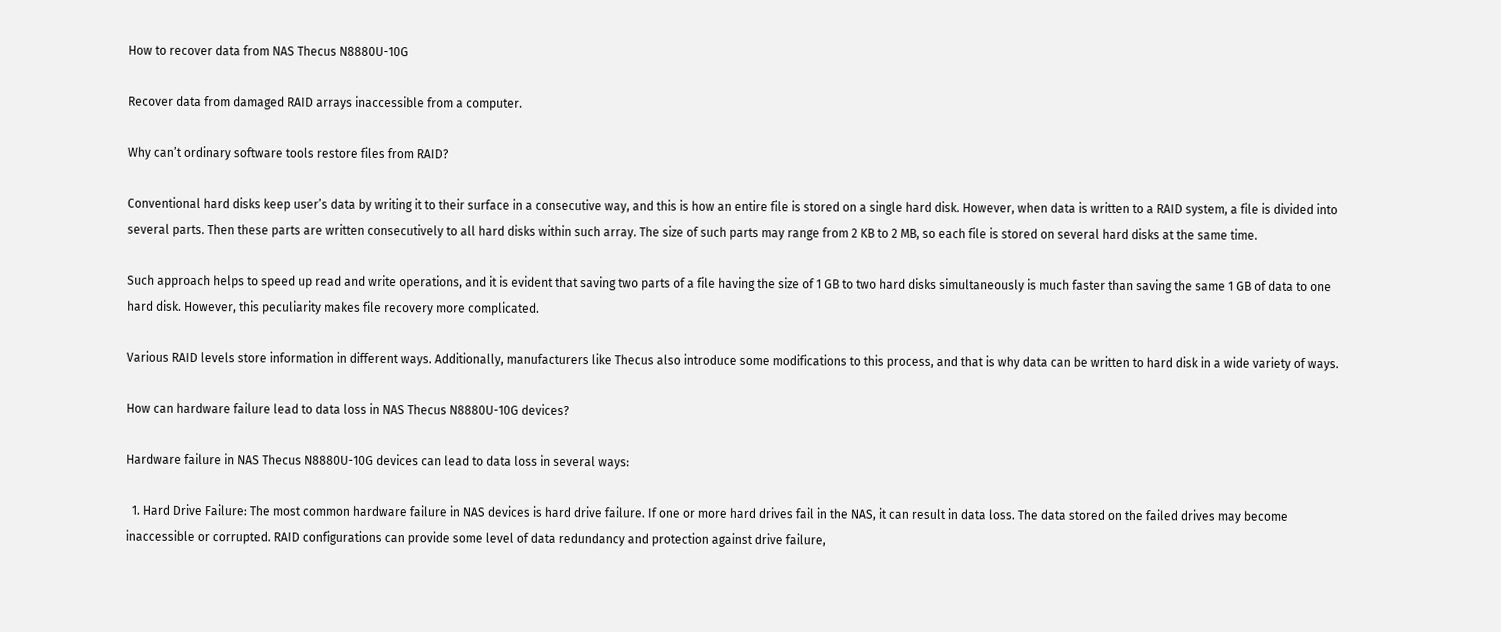How to recover data from NAS Thecus N8880U-10G

Recover data from damaged RAID arrays inaccessible from a computer.

Why can’t ordinary software tools restore files from RAID?

Conventional hard disks keep user’s data by writing it to their surface in a consecutive way, and this is how an entire file is stored on a single hard disk. However, when data is written to a RAID system, a file is divided into several parts. Then these parts are written consecutively to all hard disks within such array. The size of such parts may range from 2 KB to 2 MB, so each file is stored on several hard disks at the same time.

Such approach helps to speed up read and write operations, and it is evident that saving two parts of a file having the size of 1 GB to two hard disks simultaneously is much faster than saving the same 1 GB of data to one hard disk. However, this peculiarity makes file recovery more complicated.

Various RAID levels store information in different ways. Additionally, manufacturers like Thecus also introduce some modifications to this process, and that is why data can be written to hard disk in a wide variety of ways.

How can hardware failure lead to data loss in NAS Thecus N8880U-10G devices?

Hardware failure in NAS Thecus N8880U-10G devices can lead to data loss in several ways:

  1. Hard Drive Failure: The most common hardware failure in NAS devices is hard drive failure. If one or more hard drives fail in the NAS, it can result in data loss. The data stored on the failed drives may become inaccessible or corrupted. RAID configurations can provide some level of data redundancy and protection against drive failure,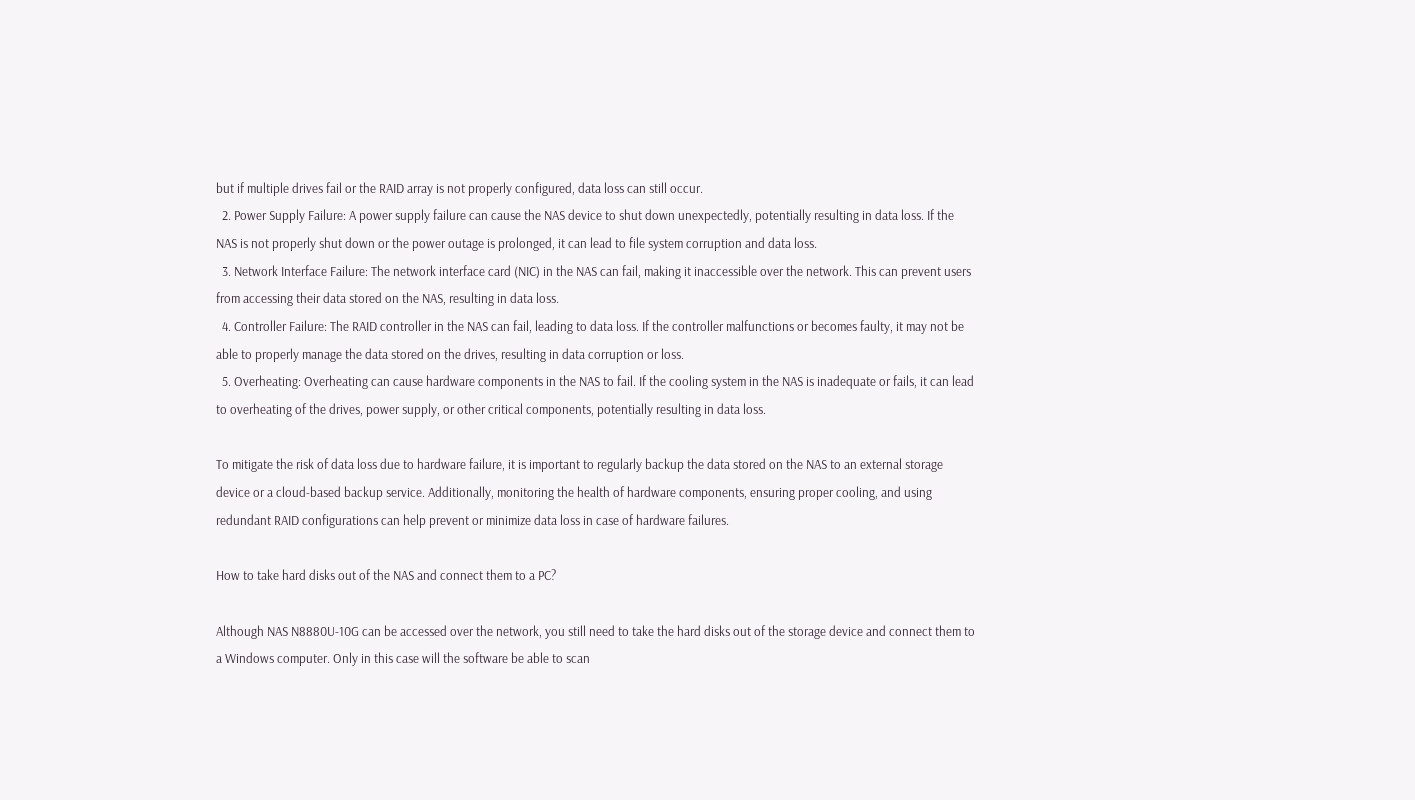but if multiple drives fail or the RAID array is not properly configured, data loss can still occur.
  2. Power Supply Failure: A power supply failure can cause the NAS device to shut down unexpectedly, potentially resulting in data loss. If the NAS is not properly shut down or the power outage is prolonged, it can lead to file system corruption and data loss.
  3. Network Interface Failure: The network interface card (NIC) in the NAS can fail, making it inaccessible over the network. This can prevent users from accessing their data stored on the NAS, resulting in data loss.
  4. Controller Failure: The RAID controller in the NAS can fail, leading to data loss. If the controller malfunctions or becomes faulty, it may not be able to properly manage the data stored on the drives, resulting in data corruption or loss.
  5. Overheating: Overheating can cause hardware components in the NAS to fail. If the cooling system in the NAS is inadequate or fails, it can lead to overheating of the drives, power supply, or other critical components, potentially resulting in data loss.

To mitigate the risk of data loss due to hardware failure, it is important to regularly backup the data stored on the NAS to an external storage device or a cloud-based backup service. Additionally, monitoring the health of hardware components, ensuring proper cooling, and using redundant RAID configurations can help prevent or minimize data loss in case of hardware failures.

How to take hard disks out of the NAS and connect them to a PC?

Although NAS N8880U-10G can be accessed over the network, you still need to take the hard disks out of the storage device and connect them to a Windows computer. Only in this case will the software be able to scan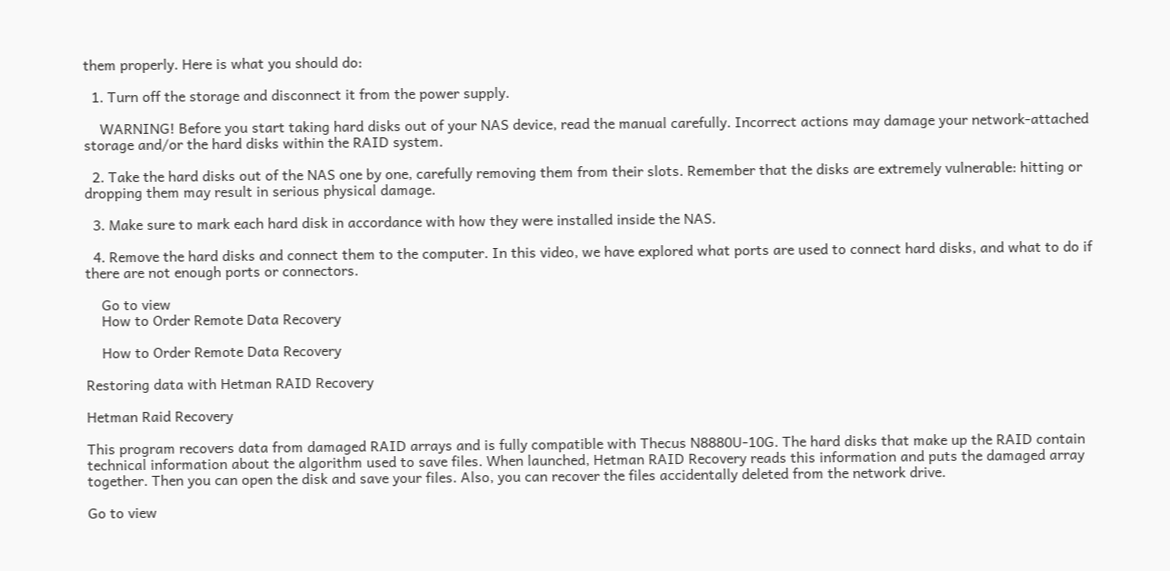them properly. Here is what you should do:

  1. Turn off the storage and disconnect it from the power supply.

    WARNING! Before you start taking hard disks out of your NAS device, read the manual carefully. Incorrect actions may damage your network-attached storage and/or the hard disks within the RAID system.

  2. Take the hard disks out of the NAS one by one, carefully removing them from their slots. Remember that the disks are extremely vulnerable: hitting or dropping them may result in serious physical damage.

  3. Make sure to mark each hard disk in accordance with how they were installed inside the NAS.

  4. Remove the hard disks and connect them to the computer. In this video, we have explored what ports are used to connect hard disks, and what to do if there are not enough ports or connectors.

    Go to view
    How to Order Remote Data Recovery

    How to Order Remote Data Recovery

Restoring data with Hetman RAID Recovery

Hetman Raid Recovery

This program recovers data from damaged RAID arrays and is fully compatible with Thecus N8880U-10G. The hard disks that make up the RAID contain technical information about the algorithm used to save files. When launched, Hetman RAID Recovery reads this information and puts the damaged array together. Then you can open the disk and save your files. Also, you can recover the files accidentally deleted from the network drive.

Go to view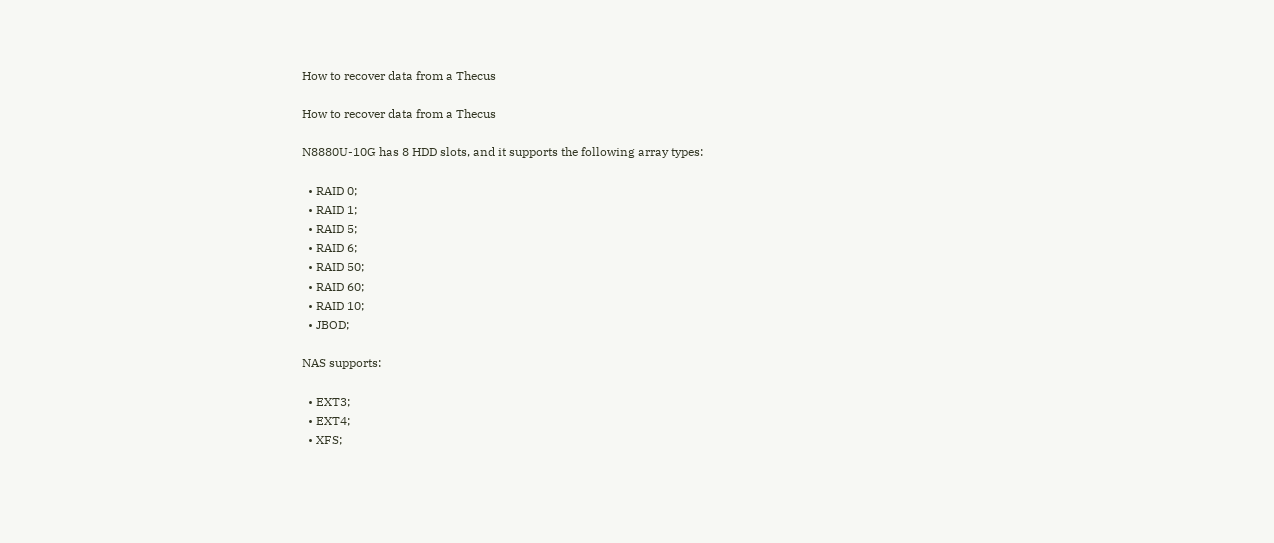How to recover data from a Thecus

How to recover data from a Thecus

N8880U-10G has 8 HDD slots, and it supports the following array types:

  • RAID 0;
  • RAID 1;
  • RAID 5;
  • RAID 6;
  • RAID 50;
  • RAID 60;
  • RAID 10;
  • JBOD;

NAS supports:

  • EXT3;
  • EXT4;
  • XFS;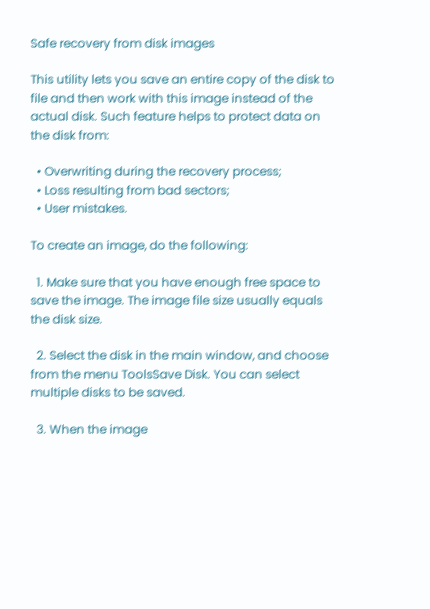Safe recovery from disk images

This utility lets you save an entire copy of the disk to file and then work with this image instead of the actual disk. Such feature helps to protect data on the disk from:

  • Overwriting during the recovery process;
  • Loss resulting from bad sectors;
  • User mistakes.

To create an image, do the following:

  1. Make sure that you have enough free space to save the image. The image file size usually equals the disk size.

  2. Select the disk in the main window, and choose from the menu ToolsSave Disk. You can select multiple disks to be saved.

  3. When the image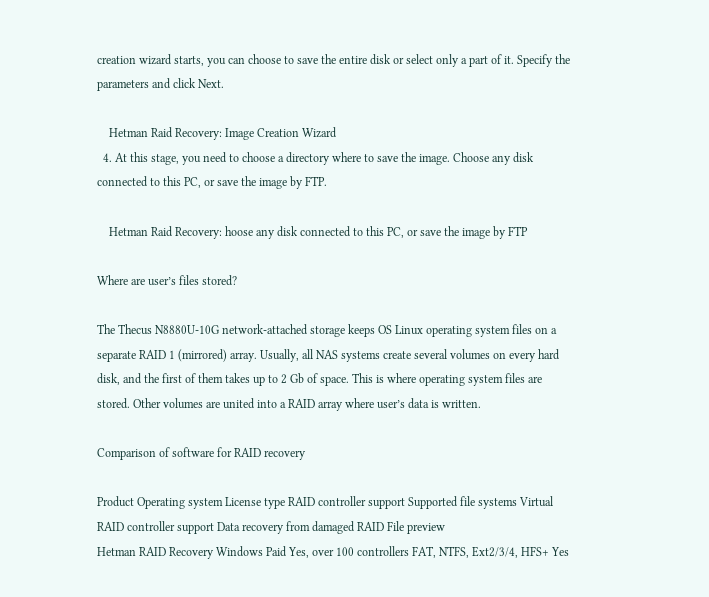creation wizard starts, you can choose to save the entire disk or select only a part of it. Specify the parameters and click Next.

    Hetman Raid Recovery: Image Creation Wizard
  4. At this stage, you need to choose a directory where to save the image. Choose any disk connected to this PC, or save the image by FTP.

    Hetman Raid Recovery: hoose any disk connected to this PC, or save the image by FTP

Where are user’s files stored?

The Thecus N8880U-10G network-attached storage keeps OS Linux operating system files on a separate RAID 1 (mirrored) array. Usually, all NAS systems create several volumes on every hard disk, and the first of them takes up to 2 Gb of space. This is where operating system files are stored. Other volumes are united into a RAID array where user’s data is written.

Comparison of software for RAID recovery

Product Operating system License type RAID controller support Supported file systems Virtual RAID controller support Data recovery from damaged RAID File preview
Hetman RAID Recovery Windows Paid Yes, over 100 controllers FAT, NTFS, Ext2/3/4, HFS+ Yes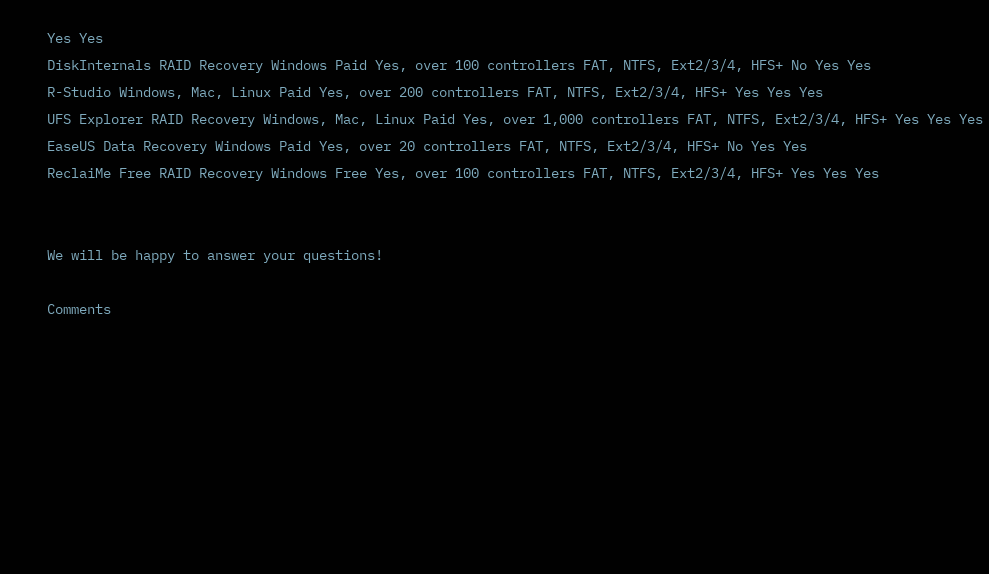Yes Yes
DiskInternals RAID Recovery Windows Paid Yes, over 100 controllers FAT, NTFS, Ext2/3/4, HFS+ No Yes Yes
R-Studio Windows, Mac, Linux Paid Yes, over 200 controllers FAT, NTFS, Ext2/3/4, HFS+ Yes Yes Yes
UFS Explorer RAID Recovery Windows, Mac, Linux Paid Yes, over 1,000 controllers FAT, NTFS, Ext2/3/4, HFS+ Yes Yes Yes
EaseUS Data Recovery Windows Paid Yes, over 20 controllers FAT, NTFS, Ext2/3/4, HFS+ No Yes Yes
ReclaiMe Free RAID Recovery Windows Free Yes, over 100 controllers FAT, NTFS, Ext2/3/4, HFS+ Yes Yes Yes


We will be happy to answer your questions!

Comments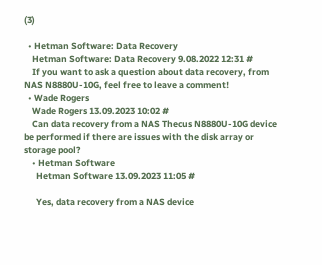(3)

  • Hetman Software: Data Recovery
    Hetman Software: Data Recovery 9.08.2022 12:31 #
    If you want to ask a question about data recovery, from NAS N8880U-10G, feel free to leave a comment!
  • Wade Rogers
    Wade Rogers 13.09.2023 10:02 #
    Can data recovery from a NAS Thecus N8880U-10G device be performed if there are issues with the disk array or storage pool?
    • Hetman Software
      Hetman Software 13.09.2023 11:05 #

      Yes, data recovery from a NAS device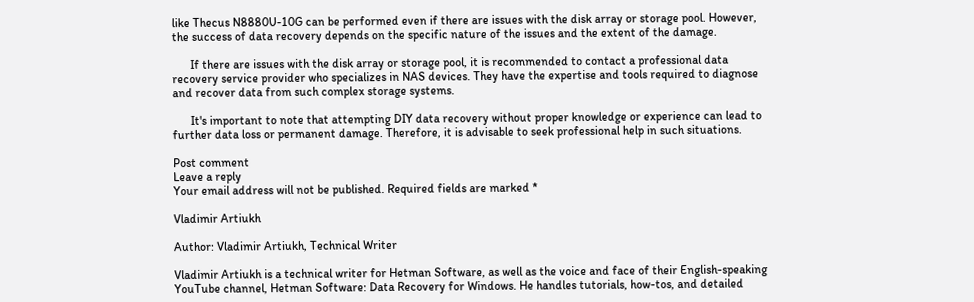like Thecus N8880U-10G can be performed even if there are issues with the disk array or storage pool. However, the success of data recovery depends on the specific nature of the issues and the extent of the damage.

      If there are issues with the disk array or storage pool, it is recommended to contact a professional data recovery service provider who specializes in NAS devices. They have the expertise and tools required to diagnose and recover data from such complex storage systems.

      It's important to note that attempting DIY data recovery without proper knowledge or experience can lead to further data loss or permanent damage. Therefore, it is advisable to seek professional help in such situations.

Post comment
Leave a reply
Your email address will not be published. Required fields are marked *

Vladimir Artiukh

Author: Vladimir Artiukh, Technical Writer

Vladimir Artiukh is a technical writer for Hetman Software, as well as the voice and face of their English-speaking YouTube channel, Hetman Software: Data Recovery for Windows. He handles tutorials, how-tos, and detailed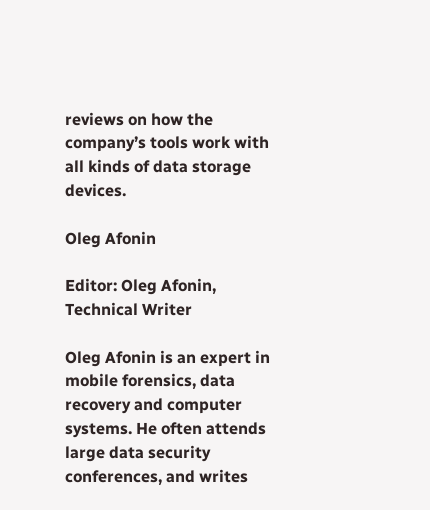reviews on how the company’s tools work with all kinds of data storage devices.

Oleg Afonin

Editor: Oleg Afonin, Technical Writer

Oleg Afonin is an expert in mobile forensics, data recovery and computer systems. He often attends large data security conferences, and writes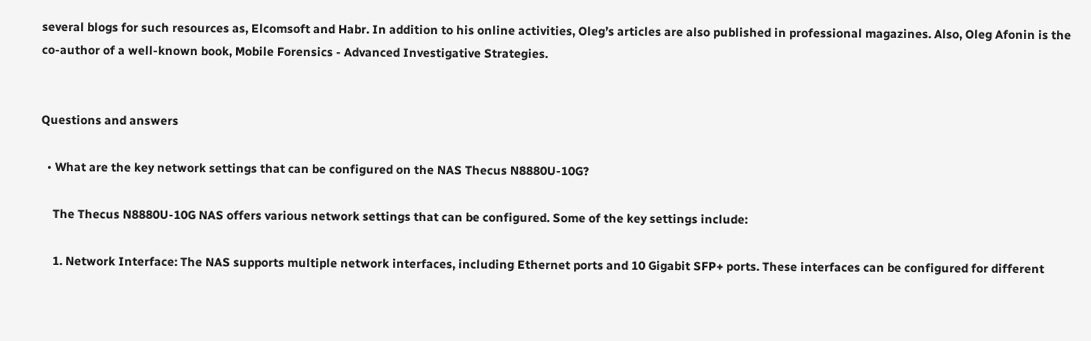several blogs for such resources as, Elcomsoft and Habr. In addition to his online activities, Oleg’s articles are also published in professional magazines. Also, Oleg Afonin is the co-author of a well-known book, Mobile Forensics - Advanced Investigative Strategies.


Questions and answers

  • What are the key network settings that can be configured on the NAS Thecus N8880U-10G?

    The Thecus N8880U-10G NAS offers various network settings that can be configured. Some of the key settings include:

    1. Network Interface: The NAS supports multiple network interfaces, including Ethernet ports and 10 Gigabit SFP+ ports. These interfaces can be configured for different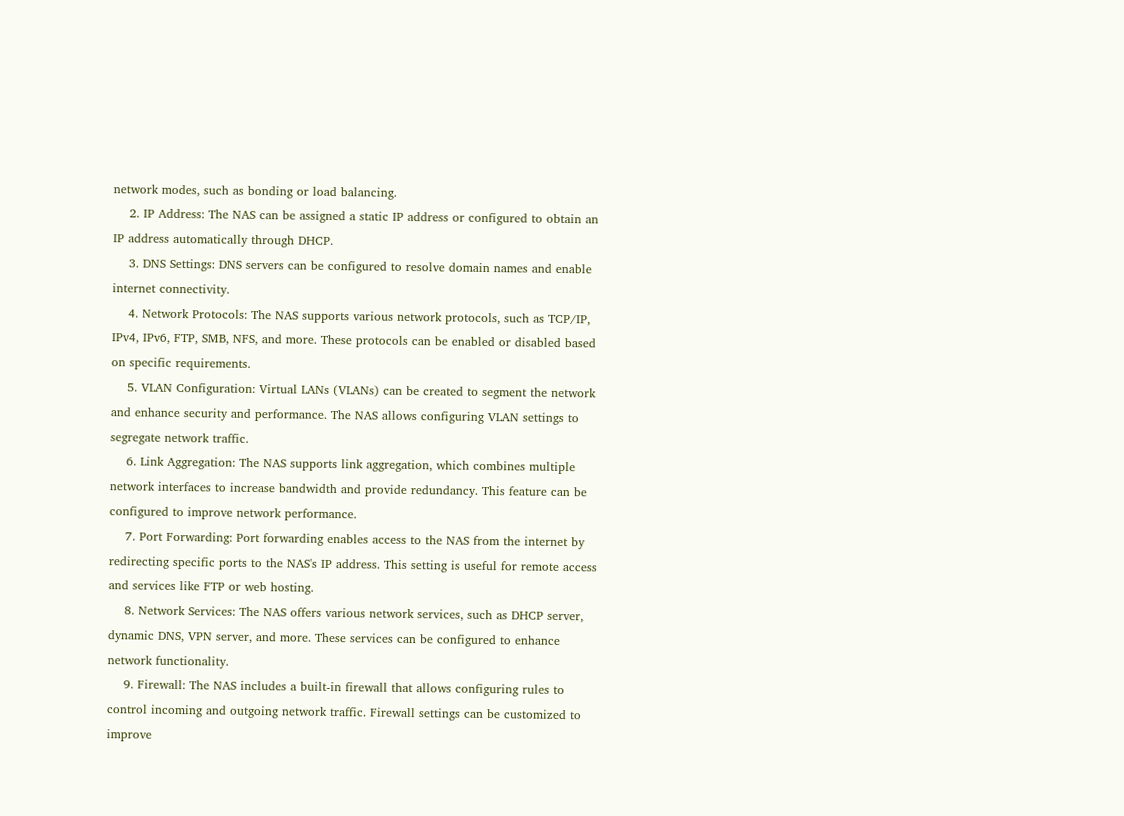network modes, such as bonding or load balancing.
    2. IP Address: The NAS can be assigned a static IP address or configured to obtain an IP address automatically through DHCP.
    3. DNS Settings: DNS servers can be configured to resolve domain names and enable internet connectivity.
    4. Network Protocols: The NAS supports various network protocols, such as TCP/IP, IPv4, IPv6, FTP, SMB, NFS, and more. These protocols can be enabled or disabled based on specific requirements.
    5. VLAN Configuration: Virtual LANs (VLANs) can be created to segment the network and enhance security and performance. The NAS allows configuring VLAN settings to segregate network traffic.
    6. Link Aggregation: The NAS supports link aggregation, which combines multiple network interfaces to increase bandwidth and provide redundancy. This feature can be configured to improve network performance.
    7. Port Forwarding: Port forwarding enables access to the NAS from the internet by redirecting specific ports to the NAS's IP address. This setting is useful for remote access and services like FTP or web hosting.
    8. Network Services: The NAS offers various network services, such as DHCP server, dynamic DNS, VPN server, and more. These services can be configured to enhance network functionality.
    9. Firewall: The NAS includes a built-in firewall that allows configuring rules to control incoming and outgoing network traffic. Firewall settings can be customized to improve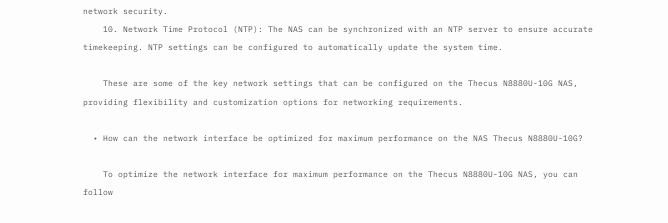network security.
    10. Network Time Protocol (NTP): The NAS can be synchronized with an NTP server to ensure accurate timekeeping. NTP settings can be configured to automatically update the system time.

    These are some of the key network settings that can be configured on the Thecus N8880U-10G NAS, providing flexibility and customization options for networking requirements.

  • How can the network interface be optimized for maximum performance on the NAS Thecus N8880U-10G?

    To optimize the network interface for maximum performance on the Thecus N8880U-10G NAS, you can follow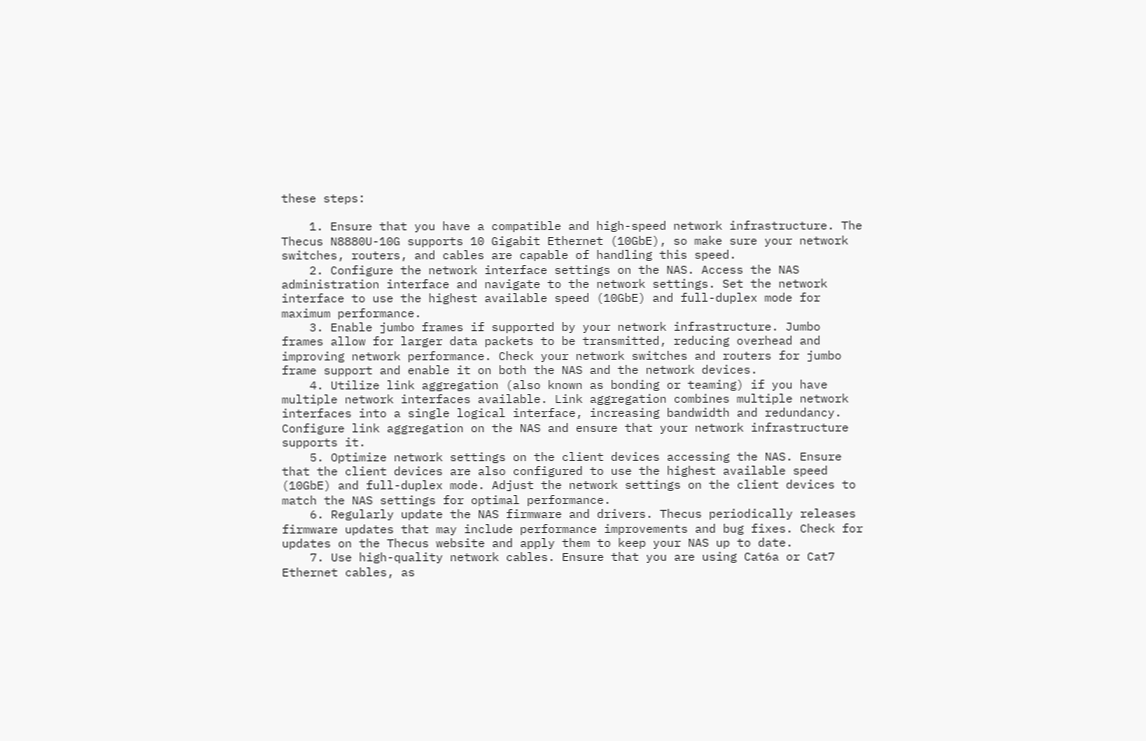these steps:

    1. Ensure that you have a compatible and high-speed network infrastructure. The Thecus N8880U-10G supports 10 Gigabit Ethernet (10GbE), so make sure your network switches, routers, and cables are capable of handling this speed.
    2. Configure the network interface settings on the NAS. Access the NAS administration interface and navigate to the network settings. Set the network interface to use the highest available speed (10GbE) and full-duplex mode for maximum performance.
    3. Enable jumbo frames if supported by your network infrastructure. Jumbo frames allow for larger data packets to be transmitted, reducing overhead and improving network performance. Check your network switches and routers for jumbo frame support and enable it on both the NAS and the network devices.
    4. Utilize link aggregation (also known as bonding or teaming) if you have multiple network interfaces available. Link aggregation combines multiple network interfaces into a single logical interface, increasing bandwidth and redundancy. Configure link aggregation on the NAS and ensure that your network infrastructure supports it.
    5. Optimize network settings on the client devices accessing the NAS. Ensure that the client devices are also configured to use the highest available speed (10GbE) and full-duplex mode. Adjust the network settings on the client devices to match the NAS settings for optimal performance.
    6. Regularly update the NAS firmware and drivers. Thecus periodically releases firmware updates that may include performance improvements and bug fixes. Check for updates on the Thecus website and apply them to keep your NAS up to date.
    7. Use high-quality network cables. Ensure that you are using Cat6a or Cat7 Ethernet cables, as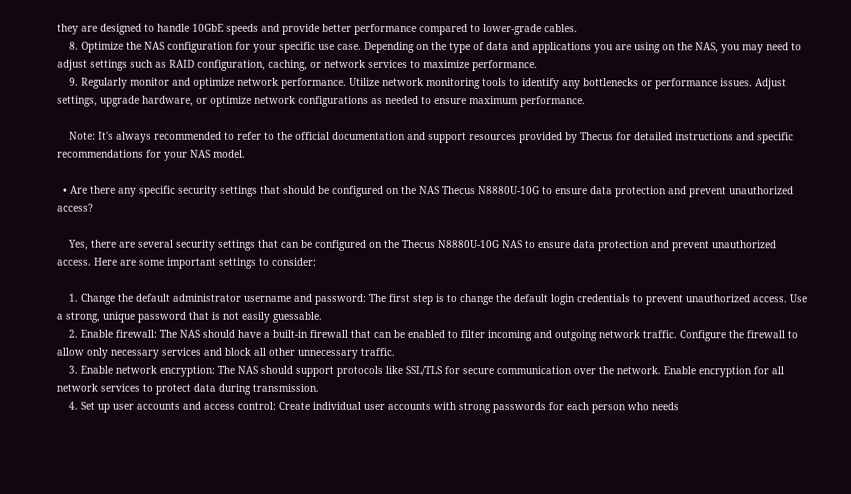they are designed to handle 10GbE speeds and provide better performance compared to lower-grade cables.
    8. Optimize the NAS configuration for your specific use case. Depending on the type of data and applications you are using on the NAS, you may need to adjust settings such as RAID configuration, caching, or network services to maximize performance.
    9. Regularly monitor and optimize network performance. Utilize network monitoring tools to identify any bottlenecks or performance issues. Adjust settings, upgrade hardware, or optimize network configurations as needed to ensure maximum performance.

    Note: It's always recommended to refer to the official documentation and support resources provided by Thecus for detailed instructions and specific recommendations for your NAS model.

  • Are there any specific security settings that should be configured on the NAS Thecus N8880U-10G to ensure data protection and prevent unauthorized access?

    Yes, there are several security settings that can be configured on the Thecus N8880U-10G NAS to ensure data protection and prevent unauthorized access. Here are some important settings to consider:

    1. Change the default administrator username and password: The first step is to change the default login credentials to prevent unauthorized access. Use a strong, unique password that is not easily guessable.
    2. Enable firewall: The NAS should have a built-in firewall that can be enabled to filter incoming and outgoing network traffic. Configure the firewall to allow only necessary services and block all other unnecessary traffic.
    3. Enable network encryption: The NAS should support protocols like SSL/TLS for secure communication over the network. Enable encryption for all network services to protect data during transmission.
    4. Set up user accounts and access control: Create individual user accounts with strong passwords for each person who needs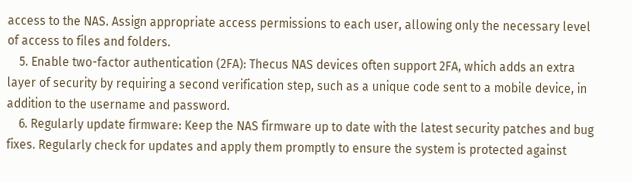access to the NAS. Assign appropriate access permissions to each user, allowing only the necessary level of access to files and folders.
    5. Enable two-factor authentication (2FA): Thecus NAS devices often support 2FA, which adds an extra layer of security by requiring a second verification step, such as a unique code sent to a mobile device, in addition to the username and password.
    6. Regularly update firmware: Keep the NAS firmware up to date with the latest security patches and bug fixes. Regularly check for updates and apply them promptly to ensure the system is protected against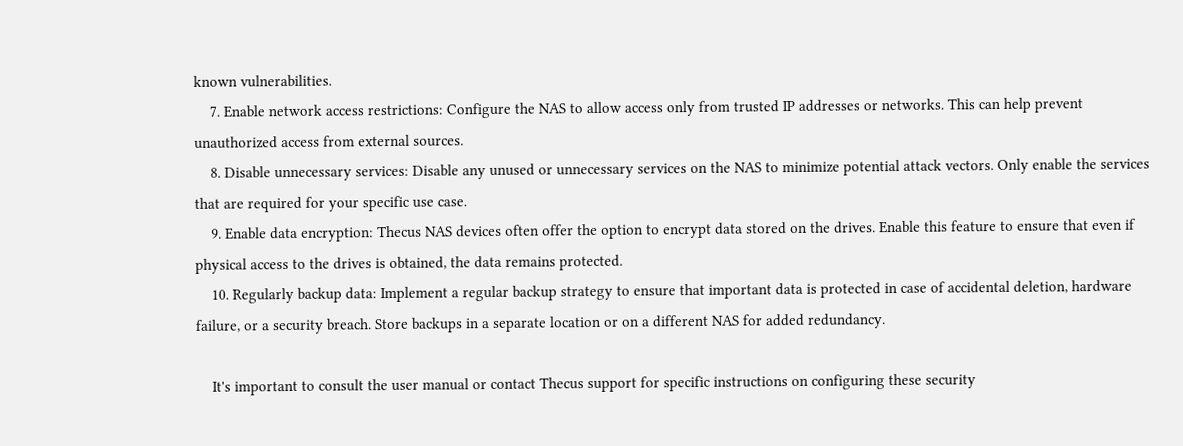known vulnerabilities.
    7. Enable network access restrictions: Configure the NAS to allow access only from trusted IP addresses or networks. This can help prevent unauthorized access from external sources.
    8. Disable unnecessary services: Disable any unused or unnecessary services on the NAS to minimize potential attack vectors. Only enable the services that are required for your specific use case.
    9. Enable data encryption: Thecus NAS devices often offer the option to encrypt data stored on the drives. Enable this feature to ensure that even if physical access to the drives is obtained, the data remains protected.
    10. Regularly backup data: Implement a regular backup strategy to ensure that important data is protected in case of accidental deletion, hardware failure, or a security breach. Store backups in a separate location or on a different NAS for added redundancy.

    It's important to consult the user manual or contact Thecus support for specific instructions on configuring these security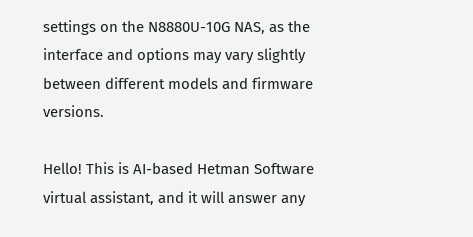settings on the N8880U-10G NAS, as the interface and options may vary slightly between different models and firmware versions.

Hello! This is AI-based Hetman Software virtual assistant, and it will answer any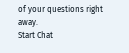of your questions right away.
Start Chat